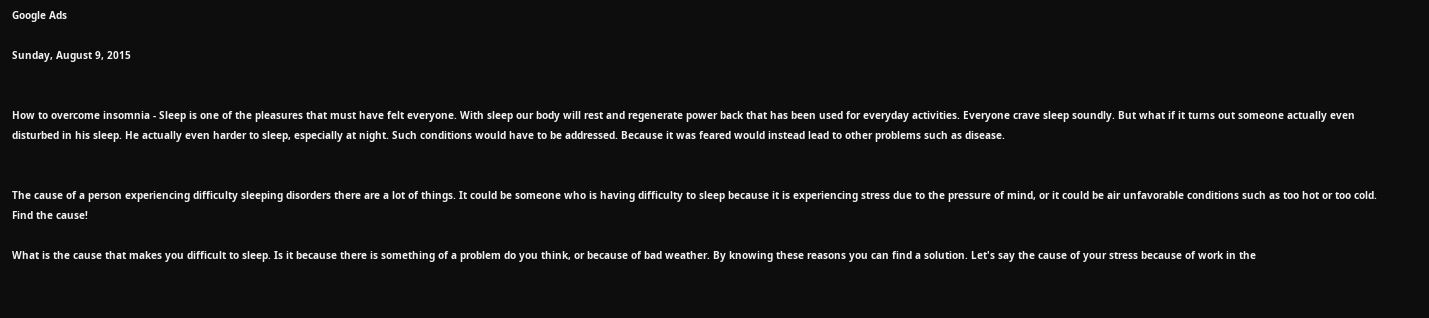Google Ads

Sunday, August 9, 2015


How to overcome insomnia - Sleep is one of the pleasures that must have felt everyone. With sleep our body will rest and regenerate power back that has been used for everyday activities. Everyone crave sleep soundly. But what if it turns out someone actually even disturbed in his sleep. He actually even harder to sleep, especially at night. Such conditions would have to be addressed. Because it was feared would instead lead to other problems such as disease.


The cause of a person experiencing difficulty sleeping disorders there are a lot of things. It could be someone who is having difficulty to sleep because it is experiencing stress due to the pressure of mind, or it could be air unfavorable conditions such as too hot or too cold. Find the cause!

What is the cause that makes you difficult to sleep. Is it because there is something of a problem do you think, or because of bad weather. By knowing these reasons you can find a solution. Let's say the cause of your stress because of work in the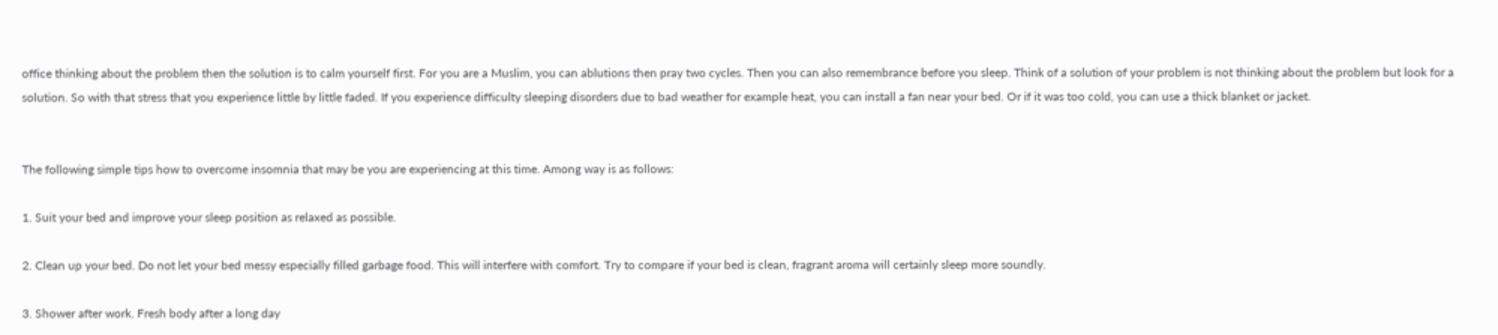office thinking about the problem then the solution is to calm yourself first. For you are a Muslim, you can ablutions then pray two cycles. Then you can also remembrance before you sleep. Think of a solution of your problem is not thinking about the problem but look for a solution. So with that stress that you experience little by little faded. If you experience difficulty sleeping disorders due to bad weather for example heat, you can install a fan near your bed. Or if it was too cold, you can use a thick blanket or jacket.


The following simple tips how to overcome insomnia that may be you are experiencing at this time. Among way is as follows:

1. Suit your bed and improve your sleep position as relaxed as possible.

2. Clean up your bed. Do not let your bed messy especially filled garbage food. This will interfere with comfort. Try to compare if your bed is clean, fragrant aroma will certainly sleep more soundly.

3. Shower after work. Fresh body after a long day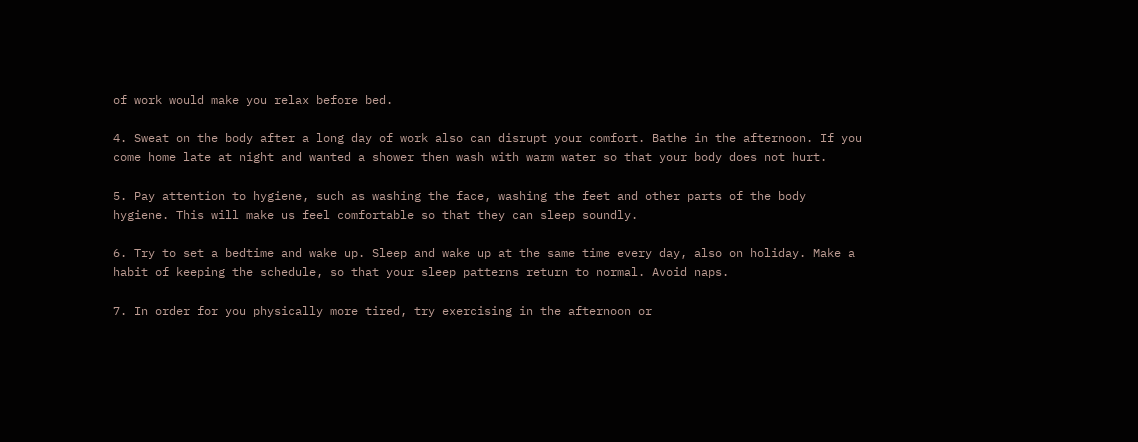of work would make you relax before bed.

4. Sweat on the body after a long day of work also can disrupt your comfort. Bathe in the afternoon. If you come home late at night and wanted a shower then wash with warm water so that your body does not hurt.

5. Pay attention to hygiene, such as washing the face, washing the feet and other parts of the body hygiene. This will make us feel comfortable so that they can sleep soundly.

6. Try to set a bedtime and wake up. Sleep and wake up at the same time every day, also on holiday. Make a habit of keeping the schedule, so that your sleep patterns return to normal. Avoid naps.

7. In order for you physically more tired, try exercising in the afternoon or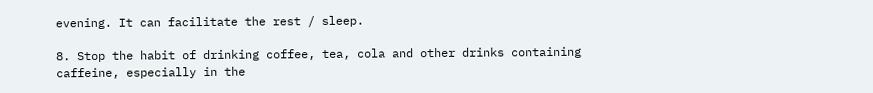evening. It can facilitate the rest / sleep.

8. Stop the habit of drinking coffee, tea, cola and other drinks containing caffeine, especially in the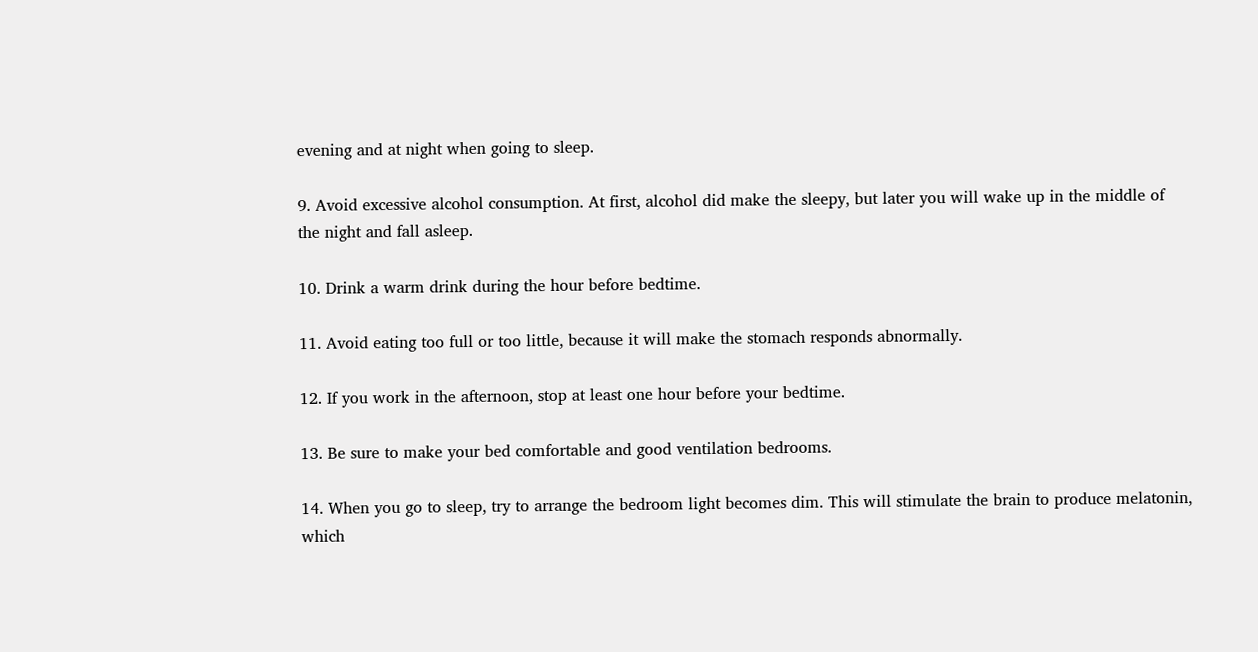evening and at night when going to sleep.

9. Avoid excessive alcohol consumption. At first, alcohol did make the sleepy, but later you will wake up in the middle of the night and fall asleep.

10. Drink a warm drink during the hour before bedtime.

11. Avoid eating too full or too little, because it will make the stomach responds abnormally.

12. If you work in the afternoon, stop at least one hour before your bedtime.

13. Be sure to make your bed comfortable and good ventilation bedrooms.

14. When you go to sleep, try to arrange the bedroom light becomes dim. This will stimulate the brain to produce melatonin, which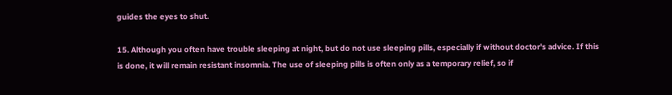guides the eyes to shut.

15. Although you often have trouble sleeping at night, but do not use sleeping pills, especially if without doctor's advice. If this is done, it will remain resistant insomnia. The use of sleeping pills is often only as a temporary relief, so if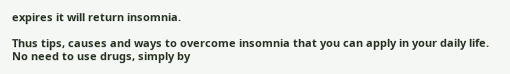expires it will return insomnia.

Thus tips, causes and ways to overcome insomnia that you can apply in your daily life. No need to use drugs, simply by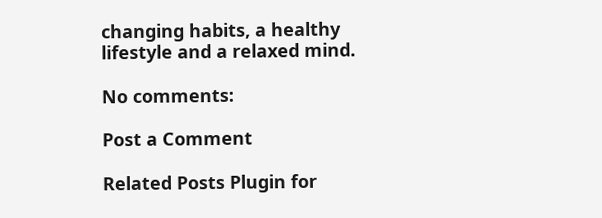changing habits, a healthy lifestyle and a relaxed mind.

No comments:

Post a Comment

Related Posts Plugin for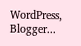WordPress, Blogger...